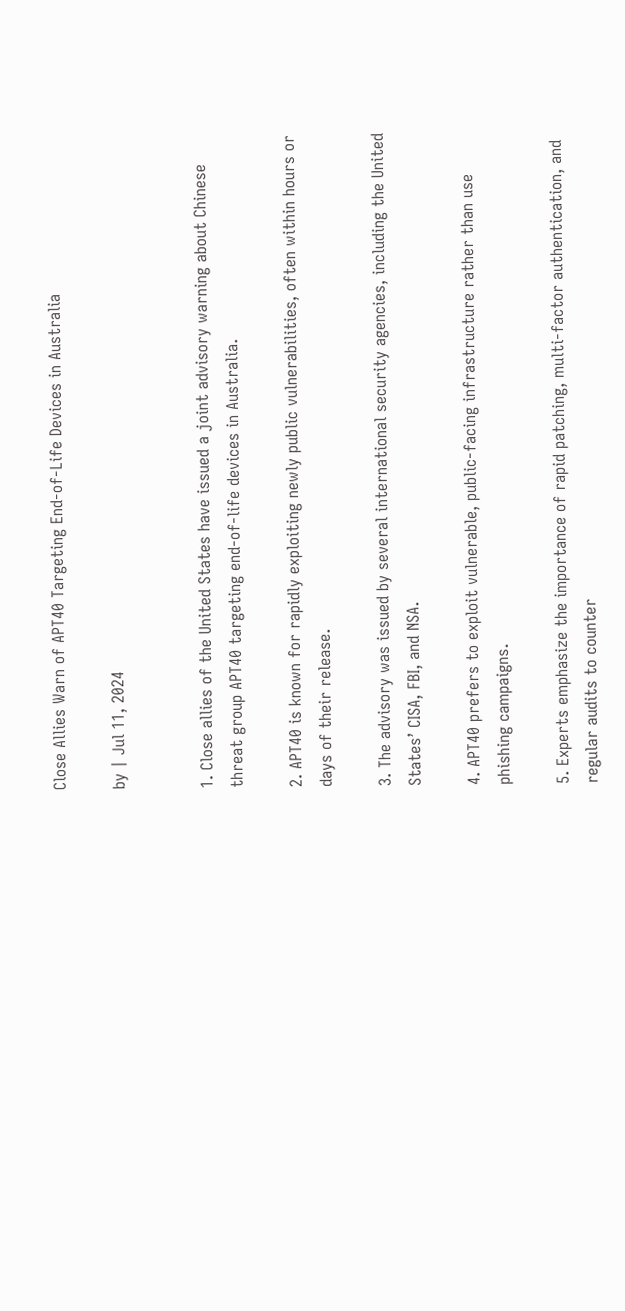Close Allies Warn of APT40 Targeting End-of-Life Devices in Australia

by | Jul 11, 2024


1. Close allies of the United States have issued a joint advisory warning about Chinese threat group APT40 targeting end-of-life devices in Australia.

2. APT40 is known for rapidly exploiting newly public vulnerabilities, often within hours or days of their release.

3. The advisory was issued by several international security agencies, including the United States’ CISA, FBI, and NSA.

4. APT40 prefers to exploit vulnerable, public-facing infrastructure rather than use phishing campaigns.

5. Experts emphasize the importance of rapid patching, multi-factor authentication, and regular audits to counter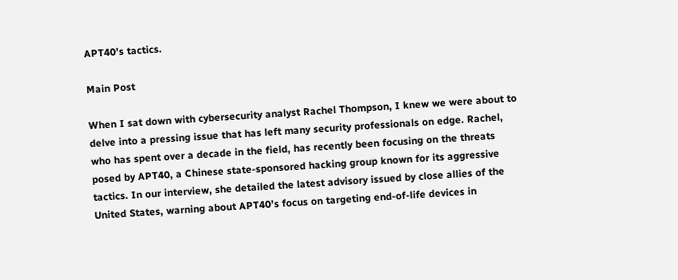APT40’s tactics.

Main Post

When I sat down with cybersecurity analyst Rachel Thompson, I knew we were about to delve into a pressing issue that has left many security professionals on edge. Rachel, who has spent over a decade in the field, has recently been focusing on the threats posed by APT40, a Chinese state-sponsored hacking group known for its aggressive tactics. In our interview, she detailed the latest advisory issued by close allies of the United States, warning about APT40’s focus on targeting end-of-life devices in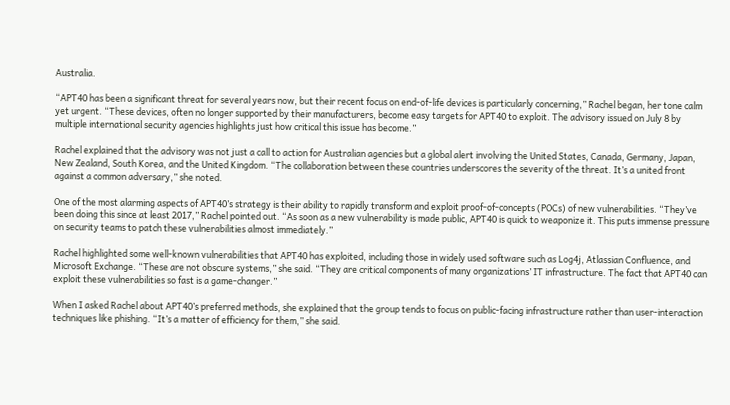Australia.

“APT40 has been a significant threat for several years now, but their recent focus on end-of-life devices is particularly concerning,” Rachel began, her tone calm yet urgent. “These devices, often no longer supported by their manufacturers, become easy targets for APT40 to exploit. The advisory issued on July 8 by multiple international security agencies highlights just how critical this issue has become.”

Rachel explained that the advisory was not just a call to action for Australian agencies but a global alert involving the United States, Canada, Germany, Japan, New Zealand, South Korea, and the United Kingdom. “The collaboration between these countries underscores the severity of the threat. It’s a united front against a common adversary,” she noted.

One of the most alarming aspects of APT40’s strategy is their ability to rapidly transform and exploit proof-of-concepts (POCs) of new vulnerabilities. “They’ve been doing this since at least 2017,” Rachel pointed out. “As soon as a new vulnerability is made public, APT40 is quick to weaponize it. This puts immense pressure on security teams to patch these vulnerabilities almost immediately.”

Rachel highlighted some well-known vulnerabilities that APT40 has exploited, including those in widely used software such as Log4j, Atlassian Confluence, and Microsoft Exchange. “These are not obscure systems,” she said. “They are critical components of many organizations’ IT infrastructure. The fact that APT40 can exploit these vulnerabilities so fast is a game-changer.”

When I asked Rachel about APT40’s preferred methods, she explained that the group tends to focus on public-facing infrastructure rather than user-interaction techniques like phishing. “It’s a matter of efficiency for them,” she said.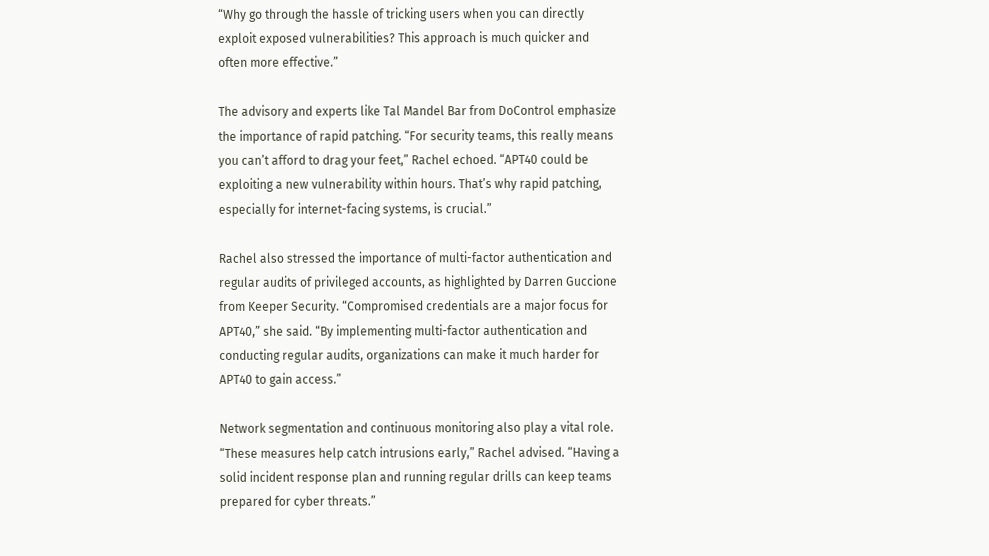“Why go through the hassle of tricking users when you can directly exploit exposed vulnerabilities? This approach is much quicker and often more effective.”

The advisory and experts like Tal Mandel Bar from DoControl emphasize the importance of rapid patching. “For security teams, this really means you can’t afford to drag your feet,” Rachel echoed. “APT40 could be exploiting a new vulnerability within hours. That’s why rapid patching, especially for internet-facing systems, is crucial.”

Rachel also stressed the importance of multi-factor authentication and regular audits of privileged accounts, as highlighted by Darren Guccione from Keeper Security. “Compromised credentials are a major focus for APT40,” she said. “By implementing multi-factor authentication and conducting regular audits, organizations can make it much harder for APT40 to gain access.”

Network segmentation and continuous monitoring also play a vital role. “These measures help catch intrusions early,” Rachel advised. “Having a solid incident response plan and running regular drills can keep teams prepared for cyber threats.”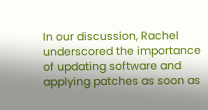In our discussion, Rachel underscored the importance of updating software and applying patches as soon as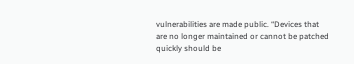vulnerabilities are made public. “Devices that are no longer maintained or cannot be patched quickly should be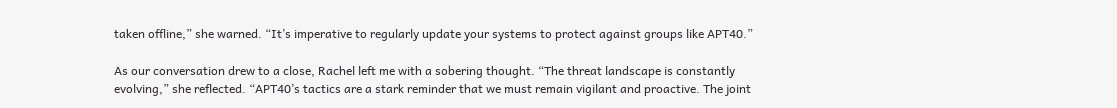taken offline,” she warned. “It’s imperative to regularly update your systems to protect against groups like APT40.”

As our conversation drew to a close, Rachel left me with a sobering thought. “The threat landscape is constantly evolving,” she reflected. “APT40’s tactics are a stark reminder that we must remain vigilant and proactive. The joint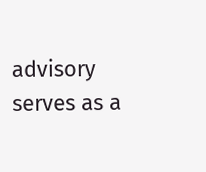advisory serves as a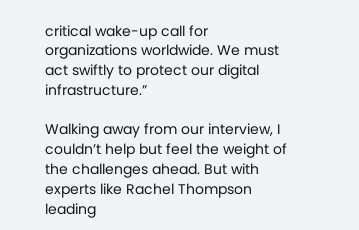critical wake-up call for organizations worldwide. We must act swiftly to protect our digital infrastructure.”

Walking away from our interview, I couldn’t help but feel the weight of the challenges ahead. But with experts like Rachel Thompson leading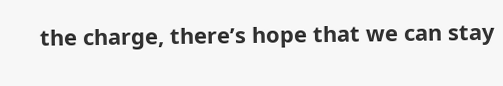the charge, there’s hope that we can stay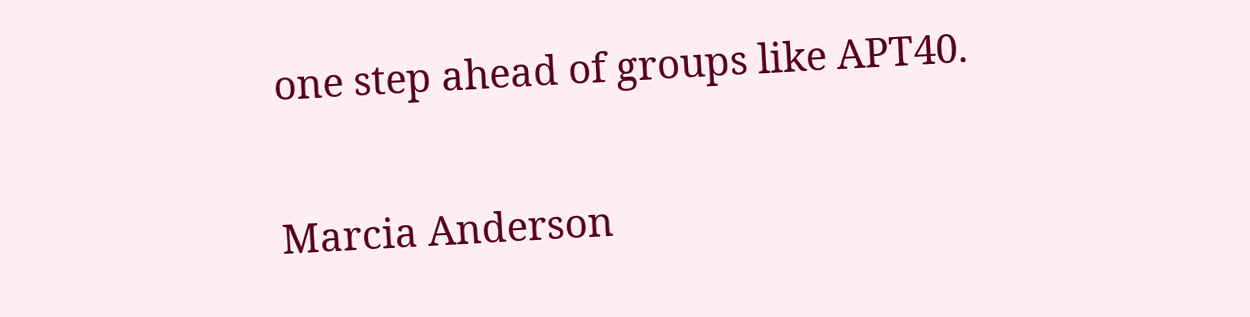one step ahead of groups like APT40.

Marcia Anderson